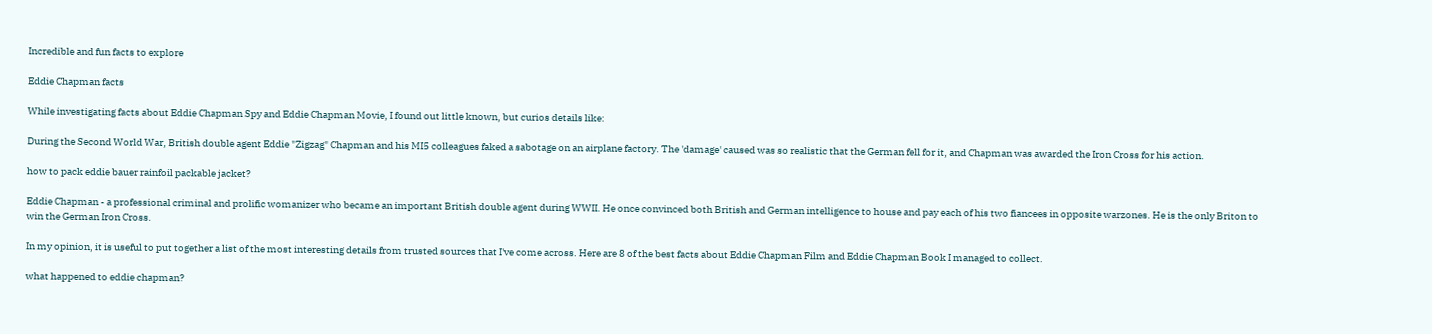Incredible and fun facts to explore

Eddie Chapman facts

While investigating facts about Eddie Chapman Spy and Eddie Chapman Movie, I found out little known, but curios details like:

During the Second World War, British double agent Eddie "Zigzag" Chapman and his MI5 colleagues faked a sabotage on an airplane factory. The 'damage' caused was so realistic that the German fell for it, and Chapman was awarded the Iron Cross for his action.

how to pack eddie bauer rainfoil packable jacket?

Eddie Chapman - a professional criminal and prolific womanizer who became an important British double agent during WWII. He once convinced both British and German intelligence to house and pay each of his two fiancees in opposite warzones. He is the only Briton to win the German Iron Cross.

In my opinion, it is useful to put together a list of the most interesting details from trusted sources that I've come across. Here are 8 of the best facts about Eddie Chapman Film and Eddie Chapman Book I managed to collect.

what happened to eddie chapman?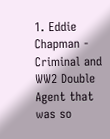1. Eddie Chapman - Criminal and WW2 Double Agent that was so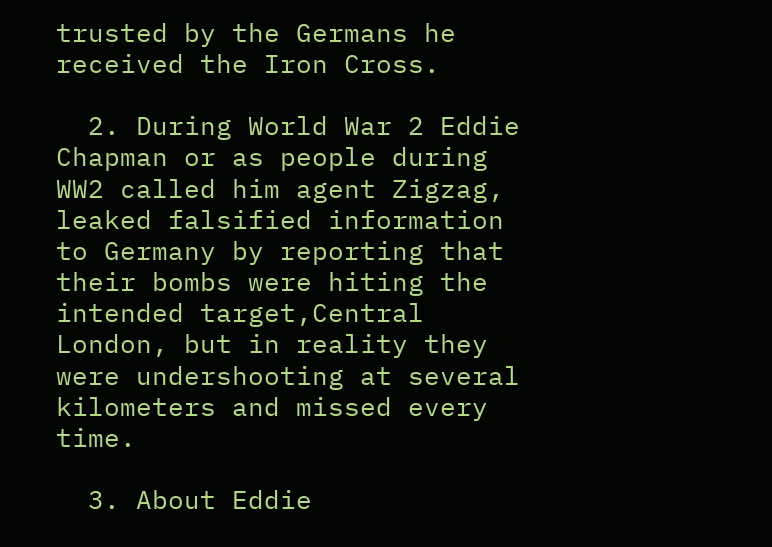trusted by the Germans he received the Iron Cross.

  2. During World War 2 Eddie Chapman or as people during WW2 called him agent Zigzag, leaked falsified information to Germany by reporting that their bombs were hiting the intended target,Central London, but in reality they were undershooting at several kilometers and missed every time.

  3. About Eddie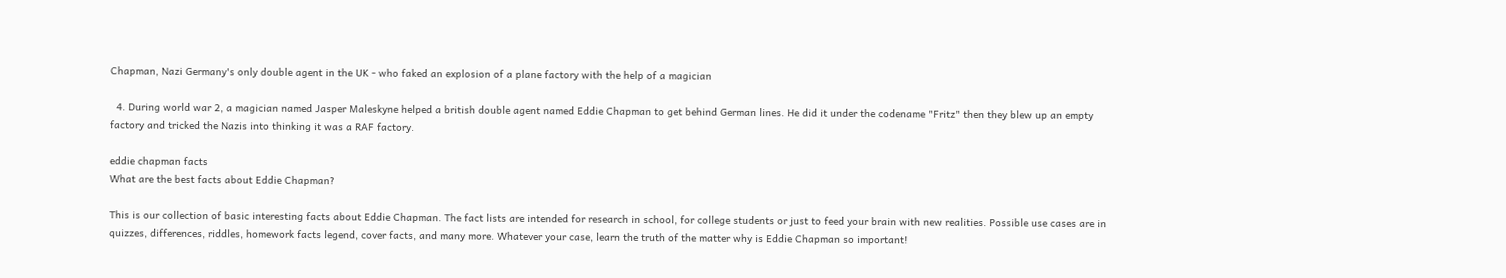Chapman, Nazi Germany's only double agent in the UK - who faked an explosion of a plane factory with the help of a magician

  4. During world war 2, a magician named Jasper Maleskyne helped a british double agent named Eddie Chapman to get behind German lines. He did it under the codename "Fritz" then they blew up an empty factory and tricked the Nazis into thinking it was a RAF factory.

eddie chapman facts
What are the best facts about Eddie Chapman?

This is our collection of basic interesting facts about Eddie Chapman. The fact lists are intended for research in school, for college students or just to feed your brain with new realities. Possible use cases are in quizzes, differences, riddles, homework facts legend, cover facts, and many more. Whatever your case, learn the truth of the matter why is Eddie Chapman so important!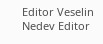Editor Veselin Nedev Editor